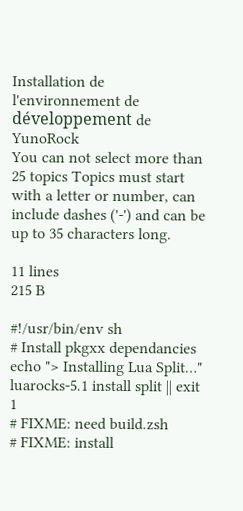Installation de l'environnement de développement de YunoRock
You can not select more than 25 topics Topics must start with a letter or number, can include dashes ('-') and can be up to 35 characters long.

11 lines
215 B

#!/usr/bin/env sh
# Install pkgxx dependancies
echo "> Installing Lua Split…"
luarocks-5.1 install split || exit 1
# FIXME: need build.zsh
# FIXME: install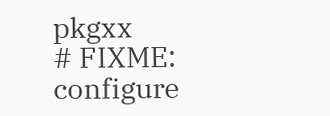pkgxx
# FIXME: configure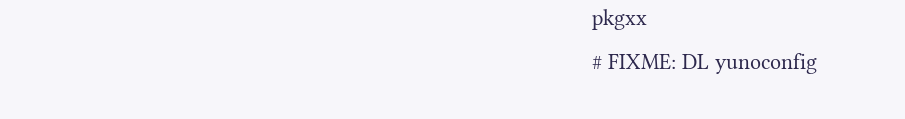pkgxx
# FIXME: DL yunoconfig